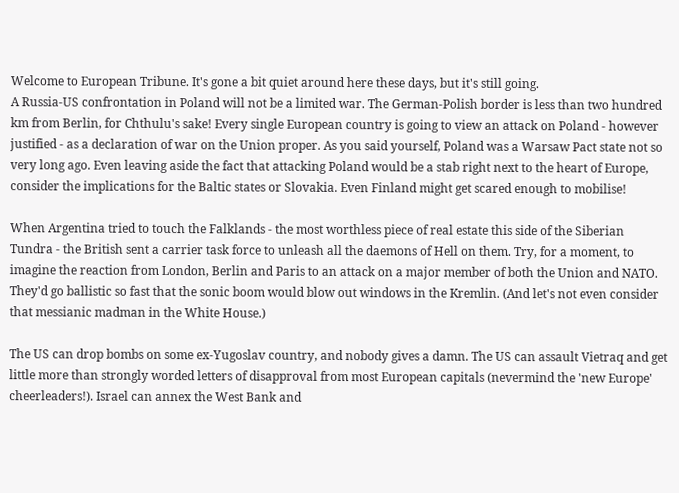Welcome to European Tribune. It's gone a bit quiet around here these days, but it's still going.
A Russia-US confrontation in Poland will not be a limited war. The German-Polish border is less than two hundred km from Berlin, for Chthulu's sake! Every single European country is going to view an attack on Poland - however justified - as a declaration of war on the Union proper. As you said yourself, Poland was a Warsaw Pact state not so very long ago. Even leaving aside the fact that attacking Poland would be a stab right next to the heart of Europe, consider the implications for the Baltic states or Slovakia. Even Finland might get scared enough to mobilise!

When Argentina tried to touch the Falklands - the most worthless piece of real estate this side of the Siberian Tundra - the British sent a carrier task force to unleash all the daemons of Hell on them. Try, for a moment, to imagine the reaction from London, Berlin and Paris to an attack on a major member of both the Union and NATO. They'd go ballistic so fast that the sonic boom would blow out windows in the Kremlin. (And let's not even consider that messianic madman in the White House.)

The US can drop bombs on some ex-Yugoslav country, and nobody gives a damn. The US can assault Vietraq and get little more than strongly worded letters of disapproval from most European capitals (nevermind the 'new Europe' cheerleaders!). Israel can annex the West Bank and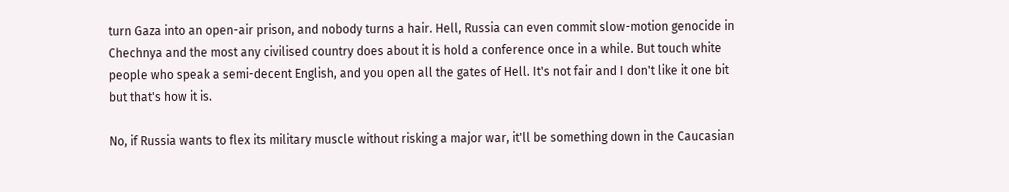turn Gaza into an open-air prison, and nobody turns a hair. Hell, Russia can even commit slow-motion genocide in Chechnya and the most any civilised country does about it is hold a conference once in a while. But touch white people who speak a semi-decent English, and you open all the gates of Hell. It's not fair and I don't like it one bit but that's how it is.

No, if Russia wants to flex its military muscle without risking a major war, it'll be something down in the Caucasian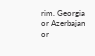rim. Georgia or Azerbajan or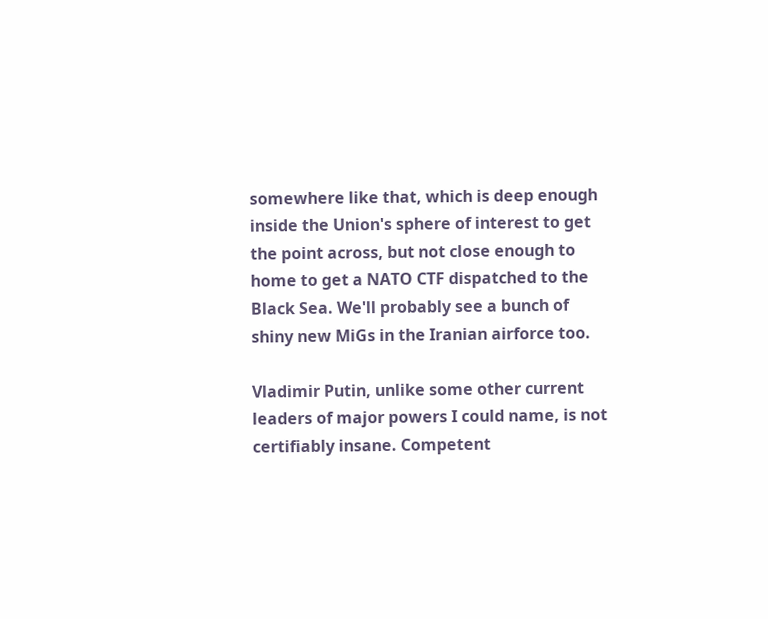somewhere like that, which is deep enough inside the Union's sphere of interest to get the point across, but not close enough to home to get a NATO CTF dispatched to the Black Sea. We'll probably see a bunch of shiny new MiGs in the Iranian airforce too.

Vladimir Putin, unlike some other current leaders of major powers I could name, is not certifiably insane. Competent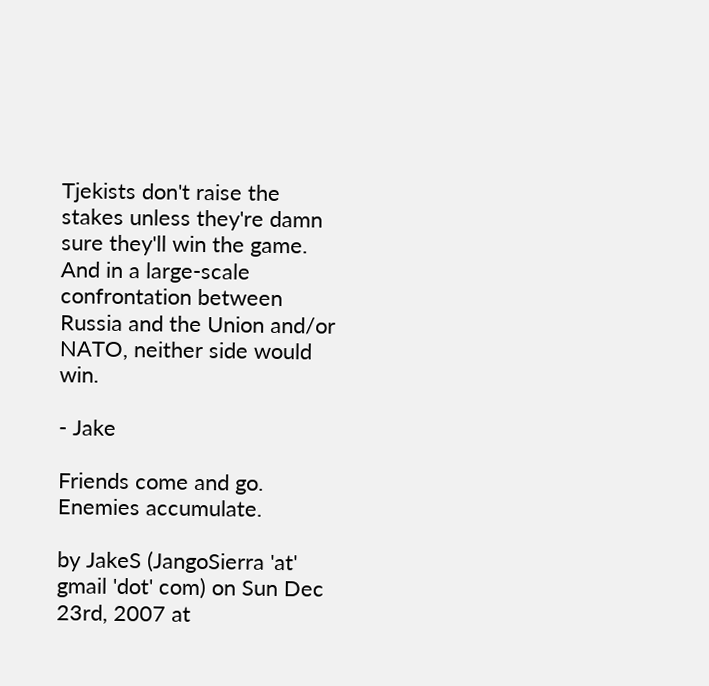Tjekists don't raise the stakes unless they're damn sure they'll win the game. And in a large-scale confrontation between Russia and the Union and/or NATO, neither side would win.

- Jake

Friends come and go. Enemies accumulate.

by JakeS (JangoSierra 'at' gmail 'dot' com) on Sun Dec 23rd, 2007 at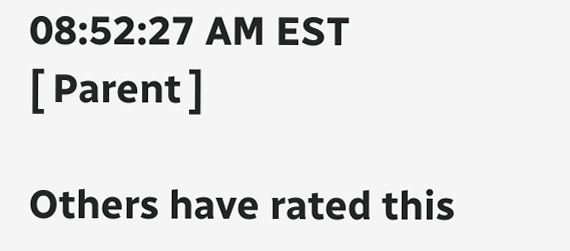08:52:27 AM EST
[ Parent ]

Others have rated this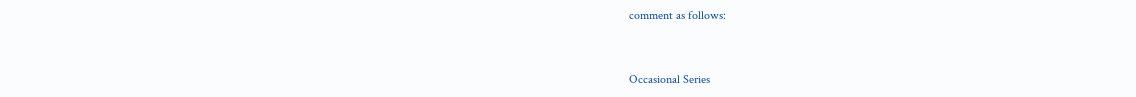comment as follows:


Occasional Series